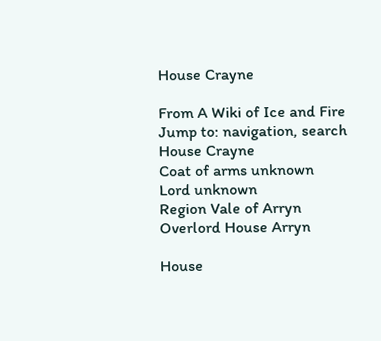House Crayne

From A Wiki of Ice and Fire
Jump to: navigation, search
House Crayne
Coat of arms unknown
Lord unknown
Region Vale of Arryn
Overlord House Arryn

House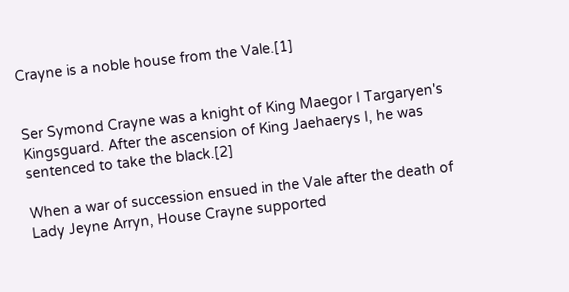Crayne is a noble house from the Vale.[1]


Ser Symond Crayne was a knight of King Maegor I Targaryen's Kingsguard. After the ascension of King Jaehaerys I, he was sentenced to take the black.[2]

When a war of succession ensued in the Vale after the death of Lady Jeyne Arryn, House Crayne supported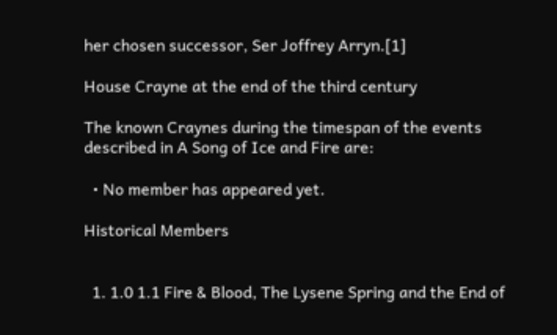her chosen successor, Ser Joffrey Arryn.[1]

House Crayne at the end of the third century

The known Craynes during the timespan of the events described in A Song of Ice and Fire are:

  • No member has appeared yet.

Historical Members


  1. 1.0 1.1 Fire & Blood, The Lysene Spring and the End of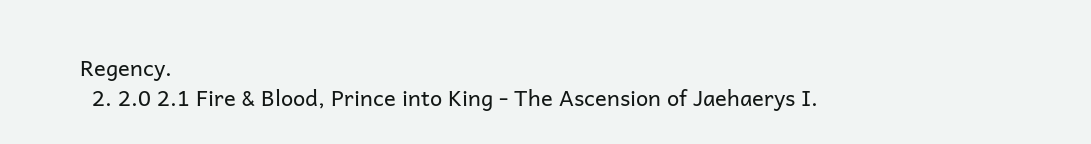Regency.
  2. 2.0 2.1 Fire & Blood, Prince into King - The Ascension of Jaehaerys I.